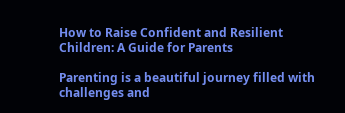How to Raise Confident and Resilient Children: A Guide for Parents

Parenting is a beautiful journey filled with challenges and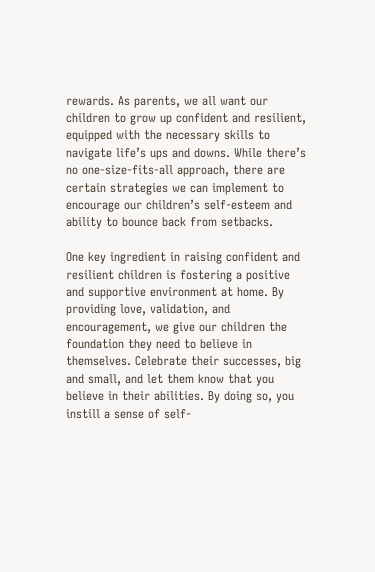rewards. As parents, we all want our children to grow up confident and resilient, equipped with the necessary skills to navigate life’s ups and downs. While there’s no one-size-fits-all approach, there are certain strategies we can implement to encourage our children’s self-esteem and ability to bounce back from setbacks.

One key ingredient in raising confident and resilient children is fostering a positive and supportive environment at home. By providing love, validation, and encouragement, we give our children the foundation they need to believe in themselves. Celebrate their successes, big and small, and let them know that you believe in their abilities. By doing so, you instill a sense of self-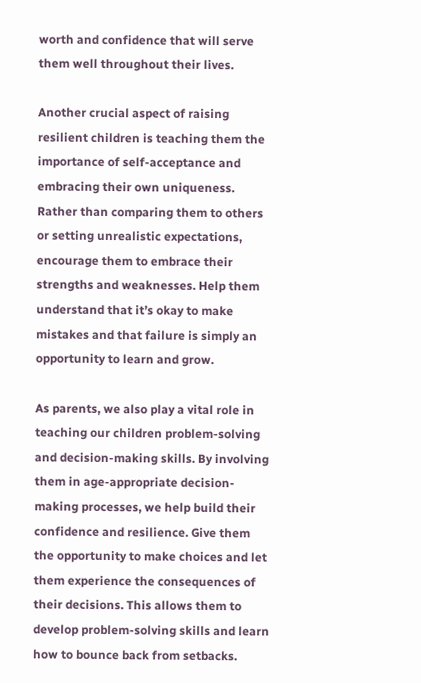worth and confidence that will serve them well throughout their lives.

Another crucial aspect of raising resilient children is teaching them the importance of self-acceptance and embracing their own uniqueness. Rather than comparing them to others or setting unrealistic expectations, encourage them to embrace their strengths and weaknesses. Help them understand that it’s okay to make mistakes and that failure is simply an opportunity to learn and grow.

As parents, we also play a vital role in teaching our children problem-solving and decision-making skills. By involving them in age-appropriate decision-making processes, we help build their confidence and resilience. Give them the opportunity to make choices and let them experience the consequences of their decisions. This allows them to develop problem-solving skills and learn how to bounce back from setbacks.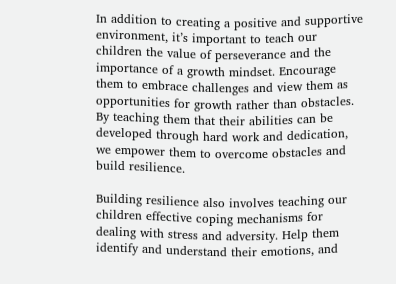In addition to creating a positive and supportive environment, it’s important to teach our children the value of perseverance and the importance of a growth mindset. Encourage them to embrace challenges and view them as opportunities for growth rather than obstacles. By teaching them that their abilities can be developed through hard work and dedication, we empower them to overcome obstacles and build resilience.

Building resilience also involves teaching our children effective coping mechanisms for dealing with stress and adversity. Help them identify and understand their emotions, and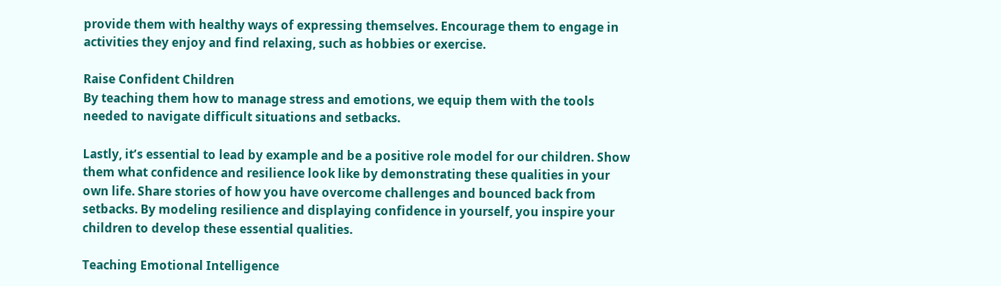provide them with healthy ways of expressing themselves. Encourage them to engage in activities they enjoy and find relaxing, such as hobbies or exercise.

Raise Confident Children
By teaching them how to manage stress and emotions, we equip them with the tools needed to navigate difficult situations and setbacks.

Lastly, it’s essential to lead by example and be a positive role model for our children. Show them what confidence and resilience look like by demonstrating these qualities in your own life. Share stories of how you have overcome challenges and bounced back from setbacks. By modeling resilience and displaying confidence in yourself, you inspire your children to develop these essential qualities.

Teaching Emotional Intelligence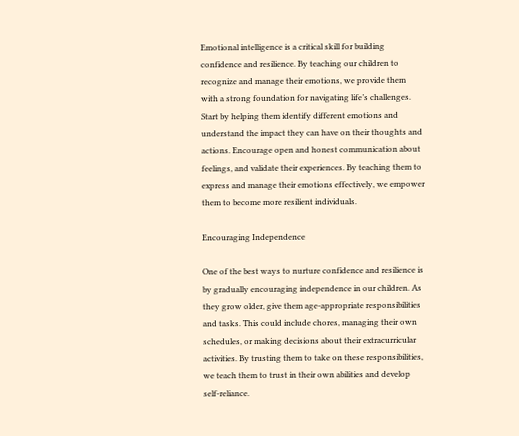Emotional intelligence is a critical skill for building confidence and resilience. By teaching our children to recognize and manage their emotions, we provide them with a strong foundation for navigating life’s challenges. Start by helping them identify different emotions and understand the impact they can have on their thoughts and actions. Encourage open and honest communication about feelings, and validate their experiences. By teaching them to express and manage their emotions effectively, we empower them to become more resilient individuals.

Encouraging Independence

One of the best ways to nurture confidence and resilience is by gradually encouraging independence in our children. As they grow older, give them age-appropriate responsibilities and tasks. This could include chores, managing their own schedules, or making decisions about their extracurricular activities. By trusting them to take on these responsibilities, we teach them to trust in their own abilities and develop self-reliance.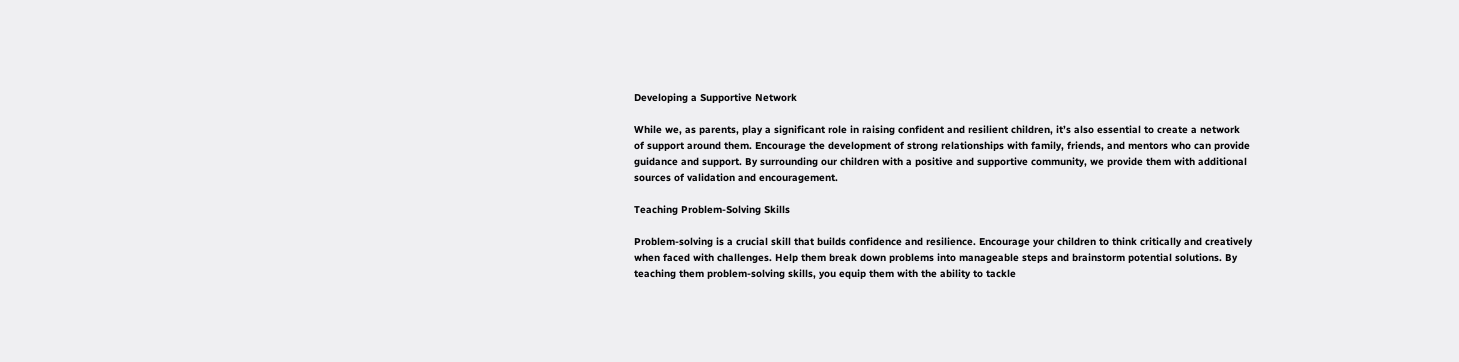Developing a Supportive Network

While we, as parents, play a significant role in raising confident and resilient children, it’s also essential to create a network of support around them. Encourage the development of strong relationships with family, friends, and mentors who can provide guidance and support. By surrounding our children with a positive and supportive community, we provide them with additional sources of validation and encouragement.

Teaching Problem-Solving Skills

Problem-solving is a crucial skill that builds confidence and resilience. Encourage your children to think critically and creatively when faced with challenges. Help them break down problems into manageable steps and brainstorm potential solutions. By teaching them problem-solving skills, you equip them with the ability to tackle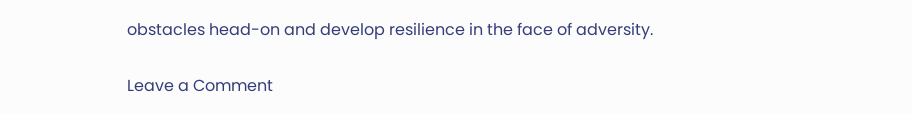obstacles head-on and develop resilience in the face of adversity.

Leave a Comment